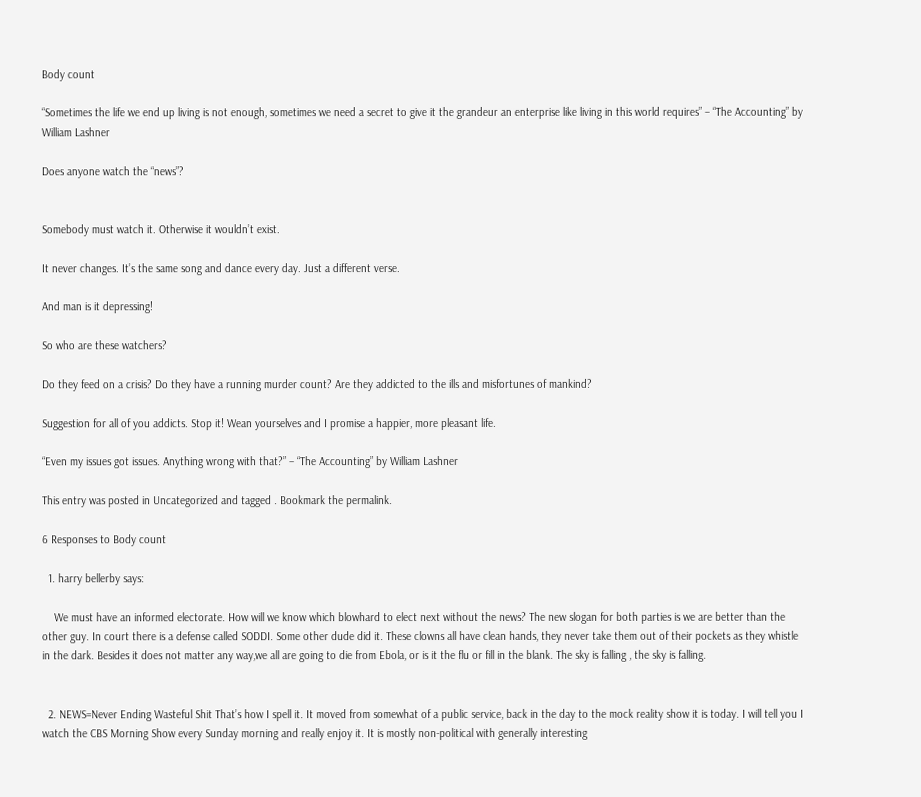Body count

“Sometimes the life we end up living is not enough, sometimes we need a secret to give it the grandeur an enterprise like living in this world requires” – “The Accounting” by William Lashner

Does anyone watch the “news”?


Somebody must watch it. Otherwise it wouldn’t exist.

It never changes. It’s the same song and dance every day. Just a different verse.

And man is it depressing!

So who are these watchers?

Do they feed on a crisis? Do they have a running murder count? Are they addicted to the ills and misfortunes of mankind?

Suggestion for all of you addicts. Stop it! Wean yourselves and I promise a happier, more pleasant life.

“Even my issues got issues. Anything wrong with that?” – “The Accounting” by William Lashner

This entry was posted in Uncategorized and tagged . Bookmark the permalink.

6 Responses to Body count

  1. harry bellerby says:

    We must have an informed electorate. How will we know which blowhard to elect next without the news? The new slogan for both parties is we are better than the other guy. In court there is a defense called SODDI. Some other dude did it. These clowns all have clean hands, they never take them out of their pockets as they whistle in the dark. Besides it does not matter any way,we all are going to die from Ebola, or is it the flu or fill in the blank. The sky is falling , the sky is falling.


  2. NEWS=Never Ending Wasteful Shit That’s how I spell it. It moved from somewhat of a public service, back in the day to the mock reality show it is today. I will tell you I watch the CBS Morning Show every Sunday morning and really enjoy it. It is mostly non-political with generally interesting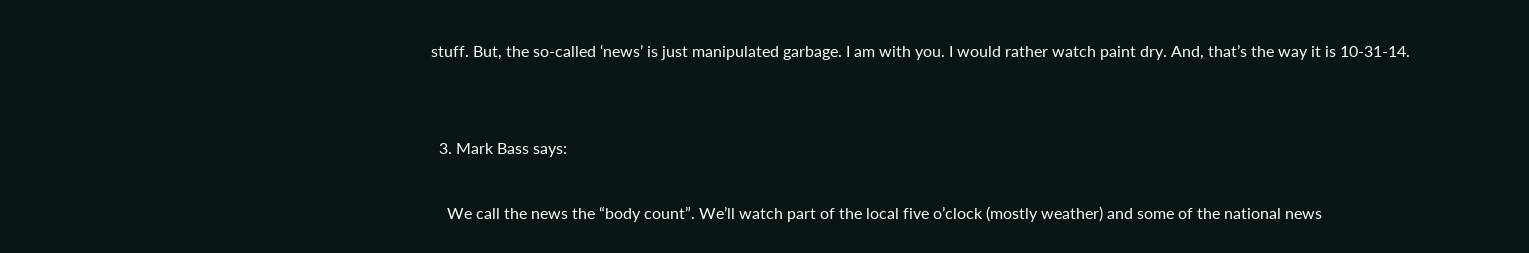stuff. But, the so-called ‘news’ is just manipulated garbage. I am with you. I would rather watch paint dry. And, that’s the way it is 10-31-14.


  3. Mark Bass says:

    We call the news the “body count”. We’ll watch part of the local five o’clock (mostly weather) and some of the national news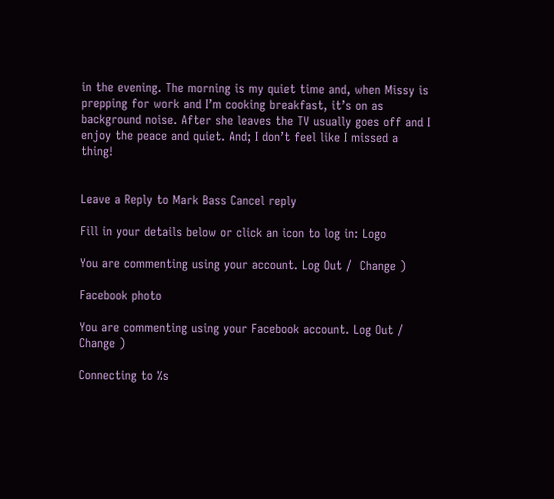in the evening. The morning is my quiet time and, when Missy is prepping for work and I’m cooking breakfast, it’s on as background noise. After she leaves the TV usually goes off and I enjoy the peace and quiet. And; I don’t feel like I missed a thing!


Leave a Reply to Mark Bass Cancel reply

Fill in your details below or click an icon to log in: Logo

You are commenting using your account. Log Out /  Change )

Facebook photo

You are commenting using your Facebook account. Log Out /  Change )

Connecting to %s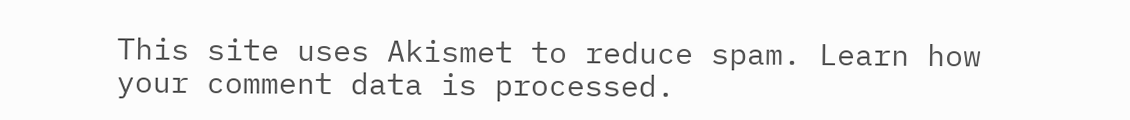This site uses Akismet to reduce spam. Learn how your comment data is processed.